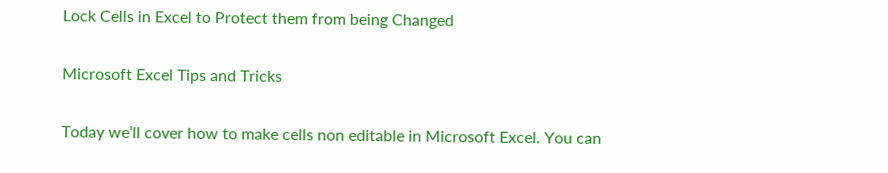Lock Cells in Excel to Protect them from being Changed

Microsoft Excel Tips and Tricks

Today we’ll cover how to make cells non editable in Microsoft Excel. You can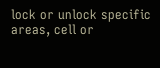lock or unlock specific areas, cell or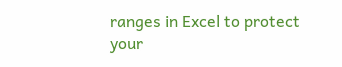ranges in Excel to protect your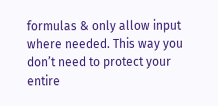formulas & only allow input where needed. This way you don’t need to protect your entire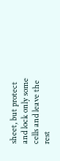sheet, but protect and lock only some cells and leave the rest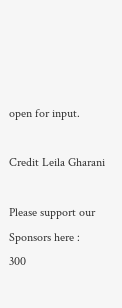open for input.

Credit Leila Gharani

Please support our Sponsors here :
300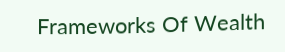Frameworks Of Wealth